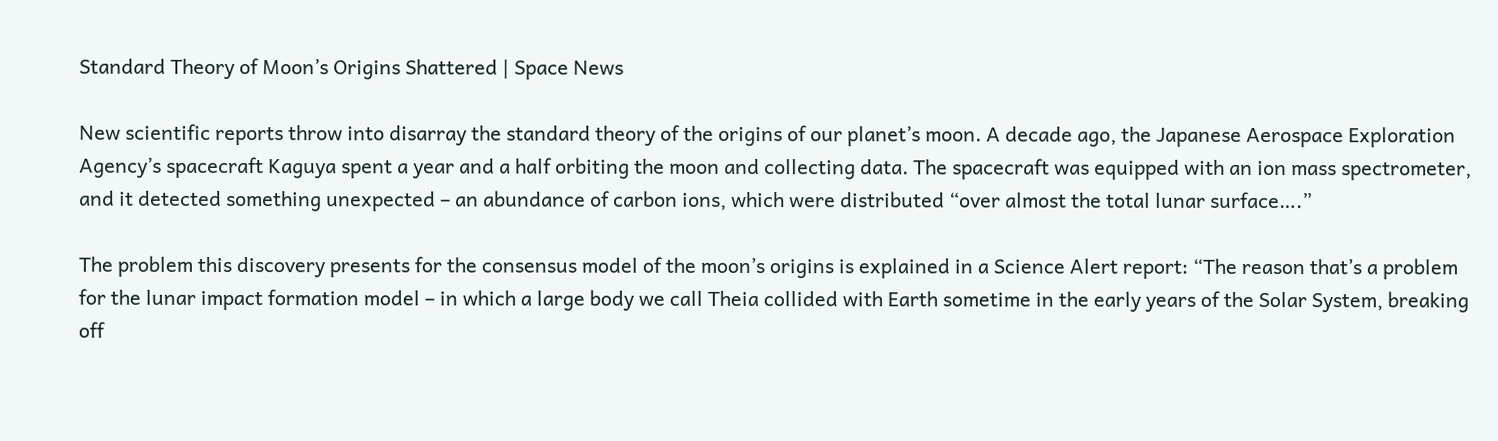Standard Theory of Moon’s Origins Shattered | Space News

New scientific reports throw into disarray the standard theory of the origins of our planet’s moon. A decade ago, the Japanese Aerospace Exploration Agency’s spacecraft Kaguya spent a year and a half orbiting the moon and collecting data. The spacecraft was equipped with an ion mass spectrometer, and it detected something unexpected – an abundance of carbon ions, which were distributed “over almost the total lunar surface….”

The problem this discovery presents for the consensus model of the moon’s origins is explained in a Science Alert report: “The reason that’s a problem for the lunar impact formation model – in which a large body we call Theia collided with Earth sometime in the early years of the Solar System, breaking off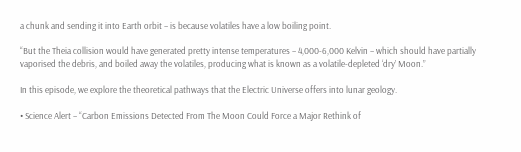a chunk and sending it into Earth orbit – is because volatiles have a low boiling point.

“But the Theia collision would have generated pretty intense temperatures – 4,000-6,000 Kelvin – which should have partially vaporised the debris, and boiled away the volatiles, producing what is known as a volatile-depleted ‘dry’ Moon.”

In this episode, we explore the theoretical pathways that the Electric Universe offers into lunar geology.

• Science Alert – “Carbon Emissions Detected From The Moon Could Force a Major Rethink of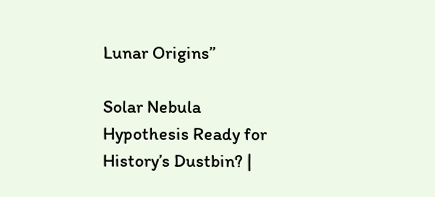Lunar Origins”

Solar Nebula Hypothesis Ready for History’s Dustbin? |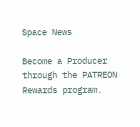Space News

Become a Producer through the PATREON Rewards program.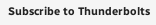Subscribe to Thunderbolts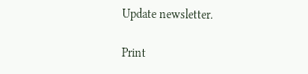Update newsletter.

Print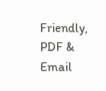Friendly, PDF & Email